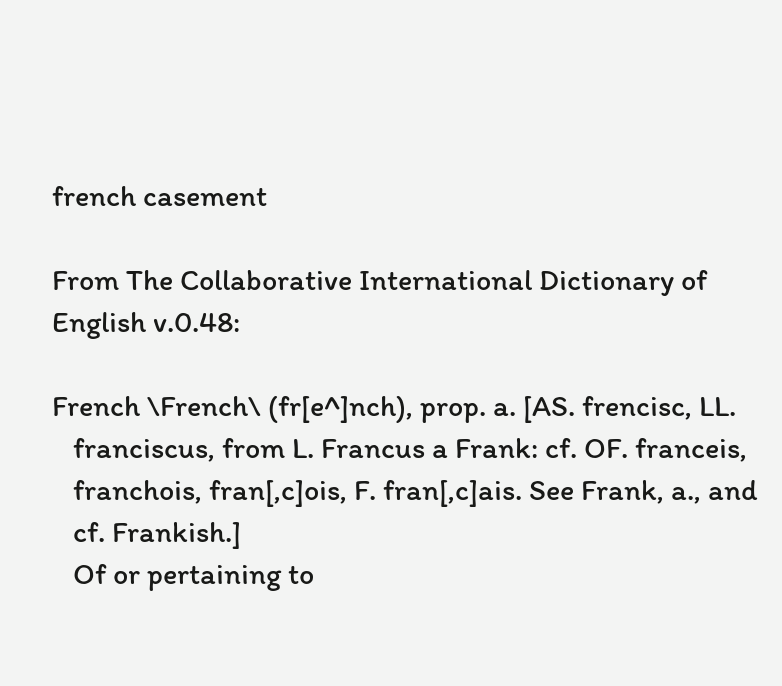french casement

From The Collaborative International Dictionary of English v.0.48:

French \French\ (fr[e^]nch), prop. a. [AS. frencisc, LL.
   franciscus, from L. Francus a Frank: cf. OF. franceis,
   franchois, fran[,c]ois, F. fran[,c]ais. See Frank, a., and
   cf. Frankish.]
   Of or pertaining to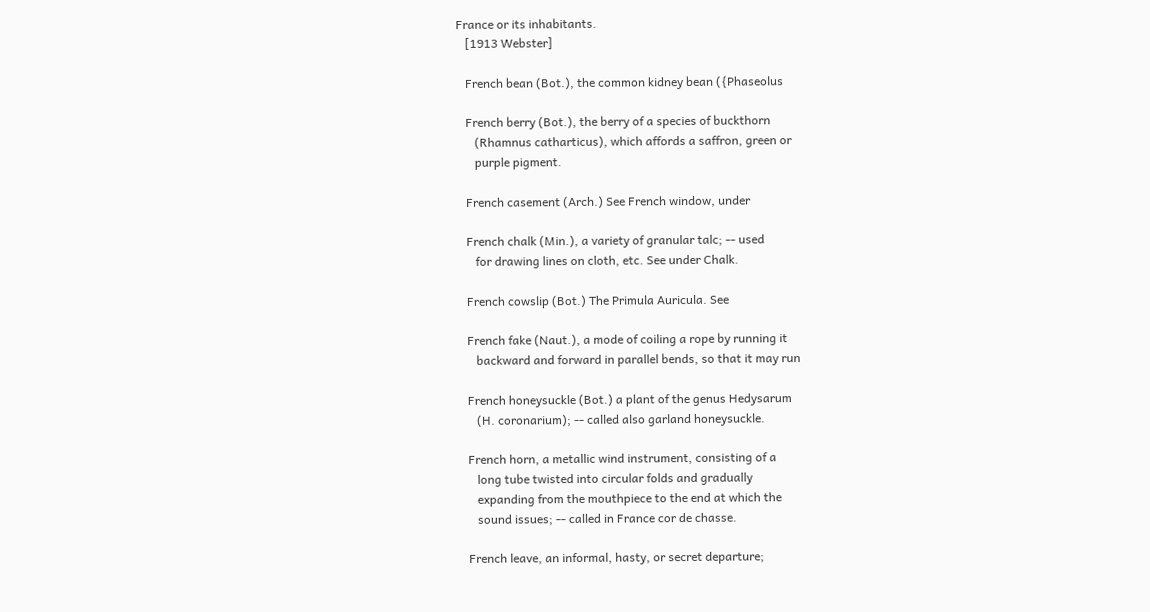France or its inhabitants.
   [1913 Webster]

   French bean (Bot.), the common kidney bean ({Phaseolus

   French berry (Bot.), the berry of a species of buckthorn
      (Rhamnus catharticus), which affords a saffron, green or
      purple pigment.

   French casement (Arch.) See French window, under

   French chalk (Min.), a variety of granular talc; -- used
      for drawing lines on cloth, etc. See under Chalk.

   French cowslip (Bot.) The Primula Auricula. See

   French fake (Naut.), a mode of coiling a rope by running it
      backward and forward in parallel bends, so that it may run

   French honeysuckle (Bot.) a plant of the genus Hedysarum
      (H. coronarium); -- called also garland honeysuckle.

   French horn, a metallic wind instrument, consisting of a
      long tube twisted into circular folds and gradually
      expanding from the mouthpiece to the end at which the
      sound issues; -- called in France cor de chasse.

   French leave, an informal, hasty, or secret departure;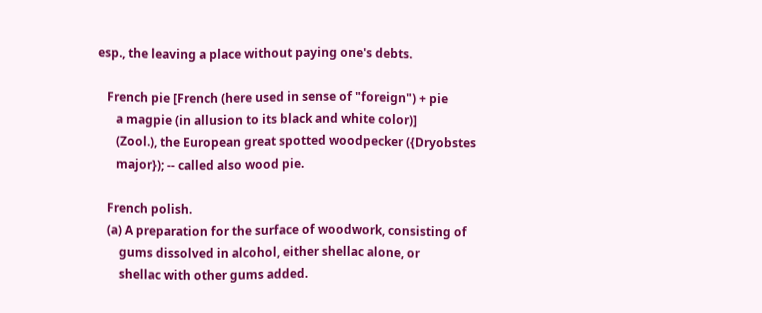esp., the leaving a place without paying one's debts.

   French pie [French (here used in sense of "foreign") + pie
      a magpie (in allusion to its black and white color)]
      (Zool.), the European great spotted woodpecker ({Dryobstes
      major}); -- called also wood pie.

   French polish.
   (a) A preparation for the surface of woodwork, consisting of
       gums dissolved in alcohol, either shellac alone, or
       shellac with other gums added.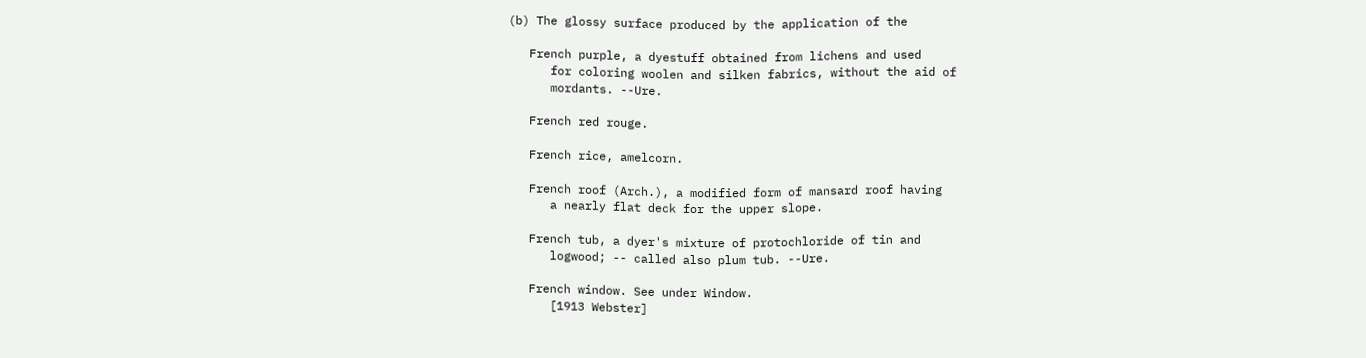(b) The glossy surface produced by the application of the

   French purple, a dyestuff obtained from lichens and used
      for coloring woolen and silken fabrics, without the aid of
      mordants. --Ure.

   French red rouge.

   French rice, amelcorn.

   French roof (Arch.), a modified form of mansard roof having
      a nearly flat deck for the upper slope.

   French tub, a dyer's mixture of protochloride of tin and
      logwood; -- called also plum tub. --Ure.

   French window. See under Window.
      [1913 Webster]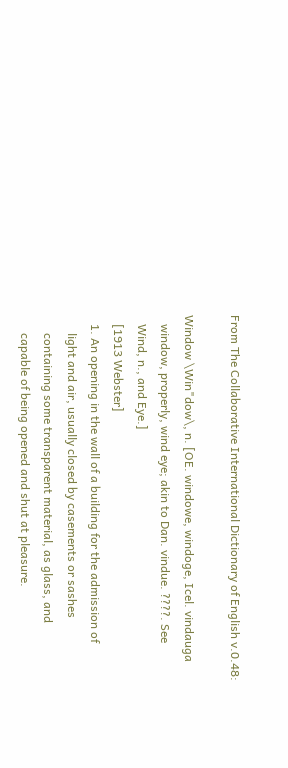From The Collaborative International Dictionary of English v.0.48:

Window \Win"dow\, n. [OE. windowe, windoge, Icel. vindauga
   window, properly, wind eye; akin to Dan. vindue. ????. See
   Wind, n., and Eye.]
   [1913 Webster]
   1. An opening in the wall of a building for the admission of
      light and air, usually closed by casements or sashes
      containing some transparent material, as glass, and
      capable of being opened and shut at pleasure.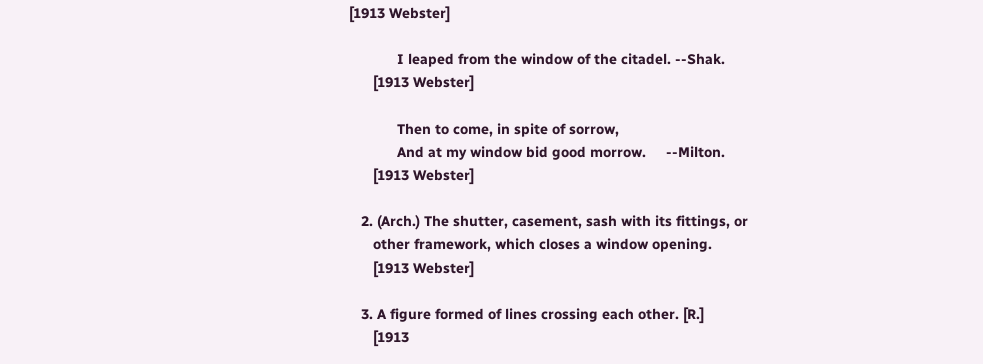[1913 Webster]

            I leaped from the window of the citadel. --Shak.
      [1913 Webster]

            Then to come, in spite of sorrow,
            And at my window bid good morrow.     --Milton.
      [1913 Webster]

   2. (Arch.) The shutter, casement, sash with its fittings, or
      other framework, which closes a window opening.
      [1913 Webster]

   3. A figure formed of lines crossing each other. [R.]
      [1913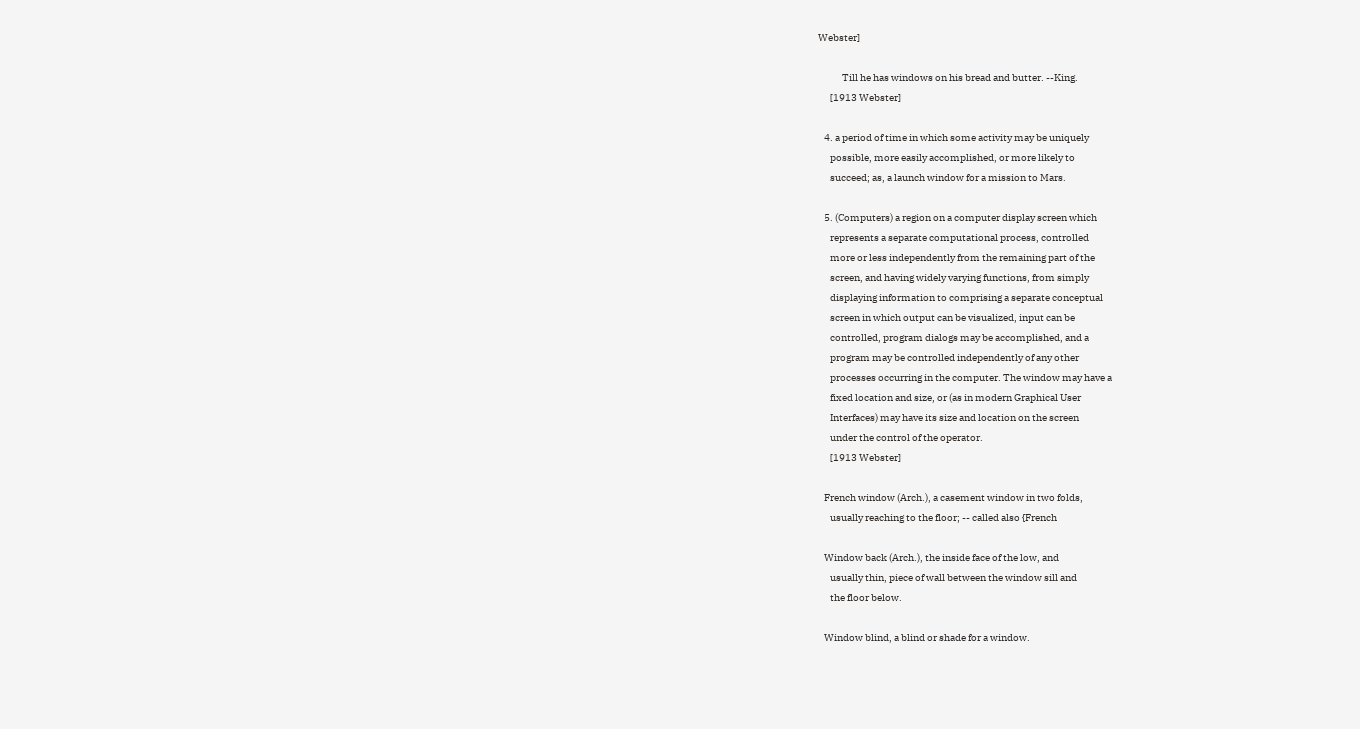Webster]

            Till he has windows on his bread and butter. --King.
      [1913 Webster]

   4. a period of time in which some activity may be uniquely
      possible, more easily accomplished, or more likely to
      succeed; as, a launch window for a mission to Mars.

   5. (Computers) a region on a computer display screen which
      represents a separate computational process, controlled
      more or less independently from the remaining part of the
      screen, and having widely varying functions, from simply
      displaying information to comprising a separate conceptual
      screen in which output can be visualized, input can be
      controlled, program dialogs may be accomplished, and a
      program may be controlled independently of any other
      processes occurring in the computer. The window may have a
      fixed location and size, or (as in modern Graphical User
      Interfaces) may have its size and location on the screen
      under the control of the operator.
      [1913 Webster]

   French window (Arch.), a casement window in two folds,
      usually reaching to the floor; -- called also {French

   Window back (Arch.), the inside face of the low, and
      usually thin, piece of wall between the window sill and
      the floor below.

   Window blind, a blind or shade for a window.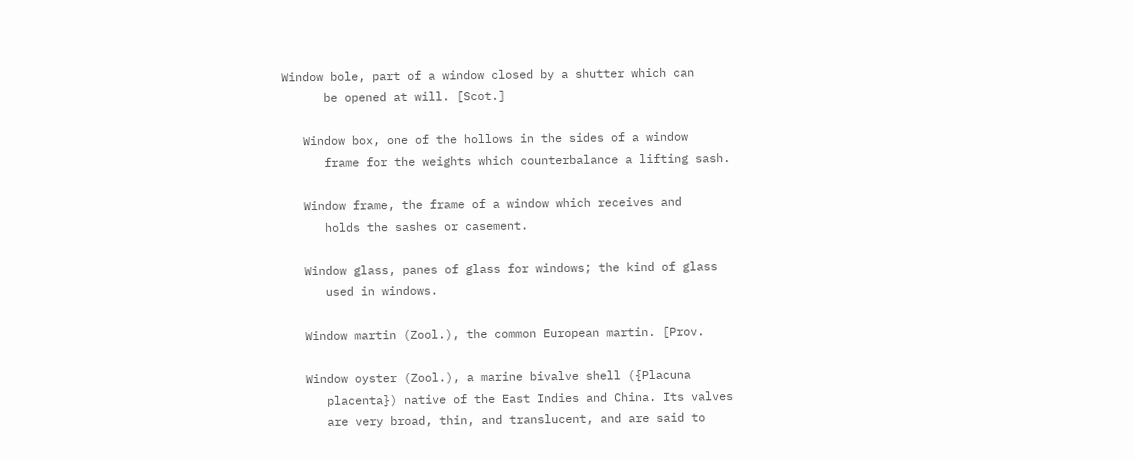Window bole, part of a window closed by a shutter which can
      be opened at will. [Scot.]

   Window box, one of the hollows in the sides of a window
      frame for the weights which counterbalance a lifting sash.

   Window frame, the frame of a window which receives and
      holds the sashes or casement.

   Window glass, panes of glass for windows; the kind of glass
      used in windows.

   Window martin (Zool.), the common European martin. [Prov.

   Window oyster (Zool.), a marine bivalve shell ({Placuna
      placenta}) native of the East Indies and China. Its valves
      are very broad, thin, and translucent, and are said to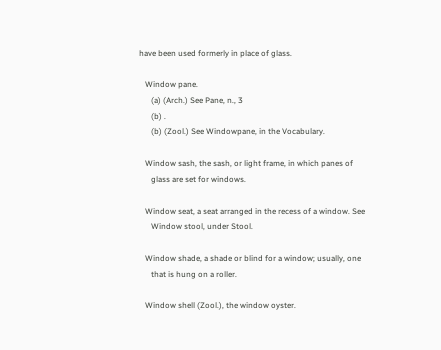have been used formerly in place of glass.

   Window pane.
      (a) (Arch.) See Pane, n., 3
      (b) .
      (b) (Zool.) See Windowpane, in the Vocabulary.

   Window sash, the sash, or light frame, in which panes of
      glass are set for windows.

   Window seat, a seat arranged in the recess of a window. See
      Window stool, under Stool.

   Window shade, a shade or blind for a window; usually, one
      that is hung on a roller.

   Window shell (Zool.), the window oyster.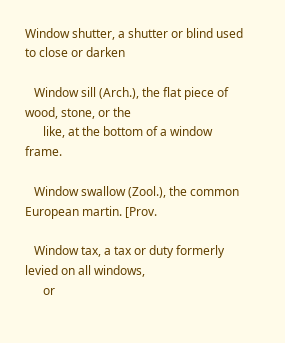Window shutter, a shutter or blind used to close or darken

   Window sill (Arch.), the flat piece of wood, stone, or the
      like, at the bottom of a window frame.

   Window swallow (Zool.), the common European martin. [Prov.

   Window tax, a tax or duty formerly levied on all windows,
      or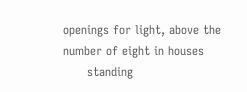openings for light, above the number of eight in houses
      standing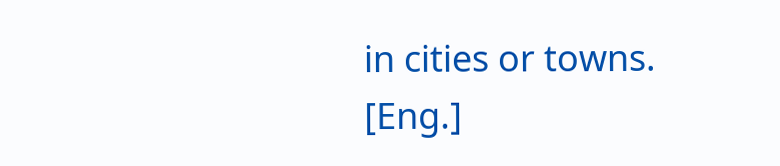in cities or towns. [Eng.]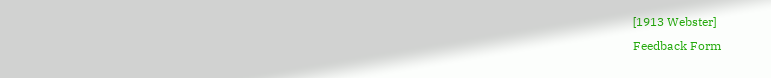[1913 Webster]
Feedback Form